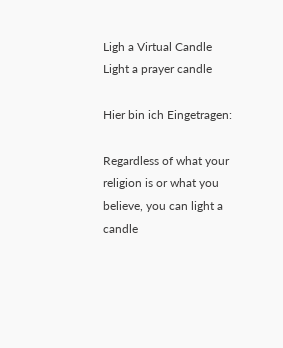Ligh a Virtual Candle
Light a prayer candle

Hier bin ich Eingetragen:

Regardless of what your religion is or what you believe, you can light a candle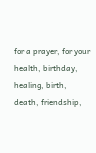for a prayer, for your health, birthday, healing, birth, death, friendship,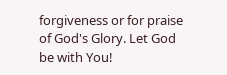forgiveness or for praise of God's Glory. Let God be with You!